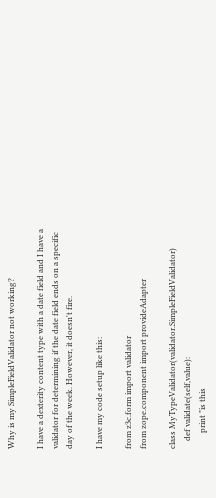Why is my SimpleFieldValidator not working?

I have a dexterity content type with a date field and I have a validator for determining if the date field ends on a specific day of the week. However, it doesn't fire.

I have my code setup like this:

from z3c.form import validator
from zope.component import provideAdapter

class MyTypeValidator(validator.SimpleFieldValidator)
    def validate(self,value):
        print "is this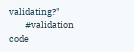validating?"
        #validation code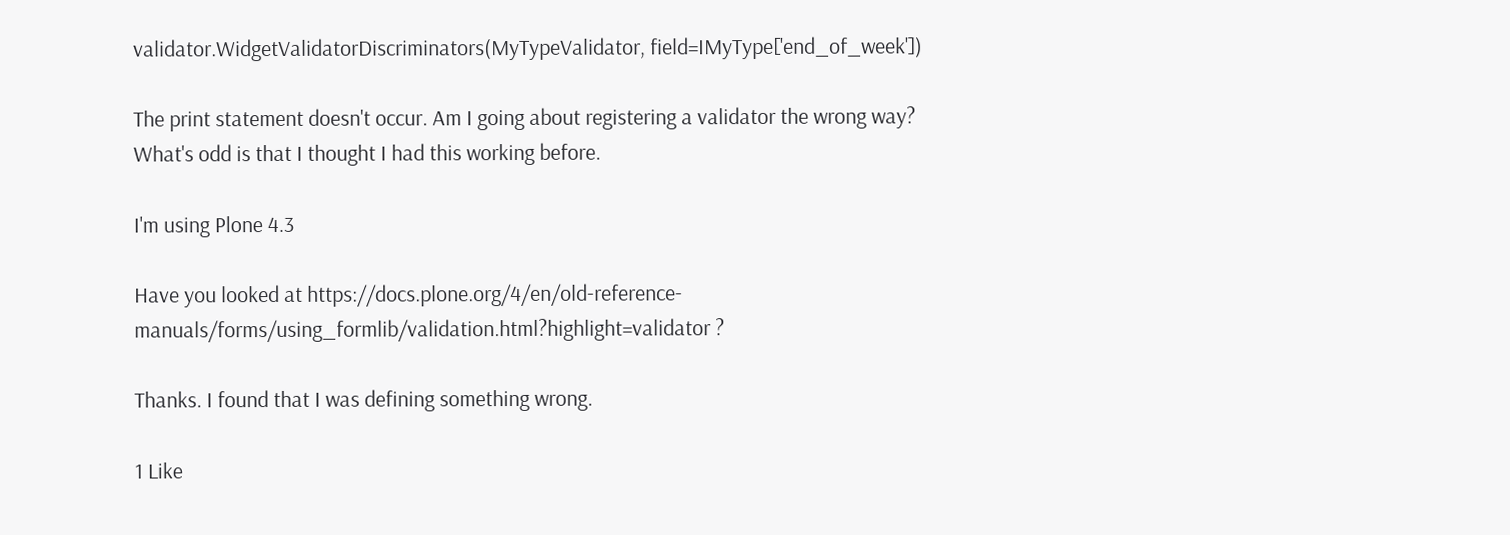validator.WidgetValidatorDiscriminators(MyTypeValidator, field=IMyType['end_of_week'])

The print statement doesn't occur. Am I going about registering a validator the wrong way?
What's odd is that I thought I had this working before.

I'm using Plone 4.3

Have you looked at https://docs.plone.org/4/en/old-reference-manuals/forms/using_formlib/validation.html?highlight=validator ?

Thanks. I found that I was defining something wrong.

1 Like